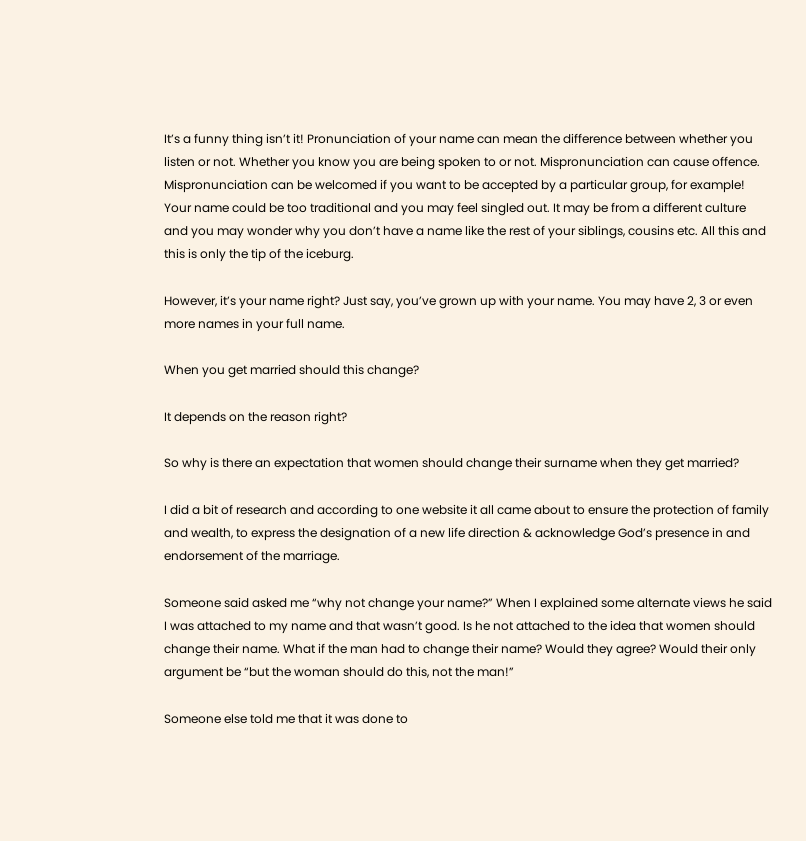It’s a funny thing isn’t it! Pronunciation of your name can mean the difference between whether you listen or not. Whether you know you are being spoken to or not. Mispronunciation can cause offence. Mispronunciation can be welcomed if you want to be accepted by a particular group, for example! Your name could be too traditional and you may feel singled out. It may be from a different culture and you may wonder why you don’t have a name like the rest of your siblings, cousins etc. All this and this is only the tip of the iceburg.

However, it’s your name right? Just say, you’ve grown up with your name. You may have 2, 3 or even more names in your full name.

When you get married should this change?

It depends on the reason right?

So why is there an expectation that women should change their surname when they get married?

I did a bit of research and according to one website it all came about to ensure the protection of family and wealth, to express the designation of a new life direction & acknowledge God’s presence in and endorsement of the marriage.

Someone said asked me “why not change your name?” When I explained some alternate views he said I was attached to my name and that wasn’t good. Is he not attached to the idea that women should change their name. What if the man had to change their name? Would they agree? Would their only argument be “but the woman should do this, not the man!”

Someone else told me that it was done to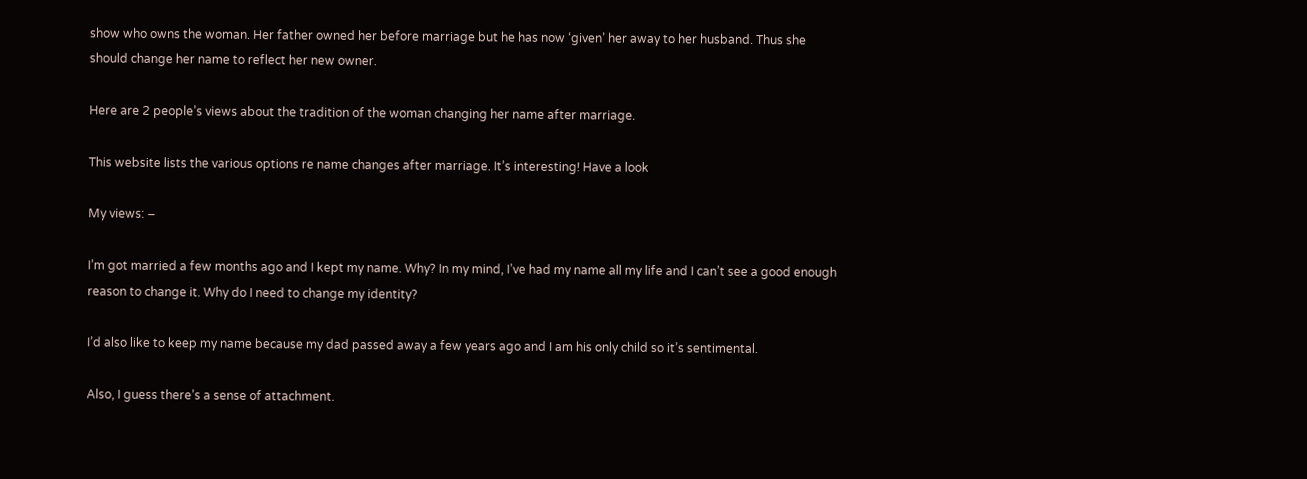show who owns the woman. Her father owned her before marriage but he has now ‘given’ her away to her husband. Thus she should change her name to reflect her new owner.

Here are 2 people’s views about the tradition of the woman changing her name after marriage.

This website lists the various options re name changes after marriage. It’s interesting! Have a look

My views: –

I’m got married a few months ago and I kept my name. Why? In my mind, I’ve had my name all my life and I can’t see a good enough reason to change it. Why do I need to change my identity?

I’d also like to keep my name because my dad passed away a few years ago and I am his only child so it’s sentimental.

Also, I guess there’s a sense of attachment.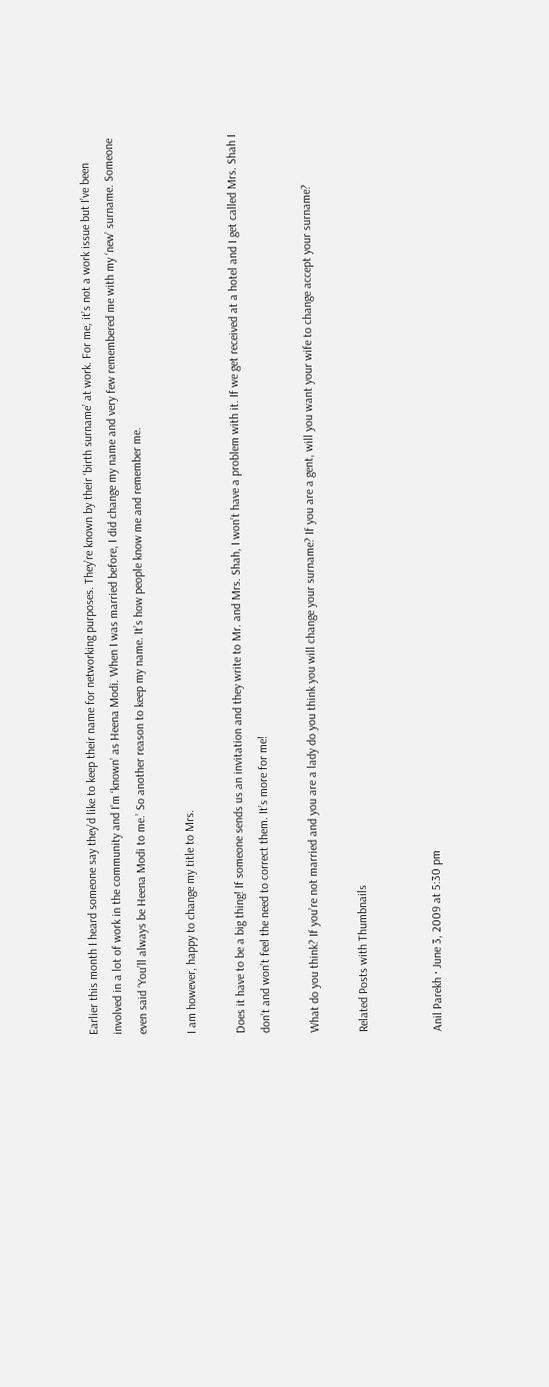Earlier this month I heard someone say they’d like to keep their name for networking purposes. They’re known by their ‘birth surname’ at work. For me, it’s not a work issue but I’ve been involved in a lot of work in the community and I’m ‘known’ as Heena Modi. When I was married before, I did change my name and very few remembered me with my ‘new’ surname. Someone even said ‘You’ll always be Heena Modi to me.’ So another reason to keep my name. It’s how people know me and remember me.

I am however, happy to change my title to Mrs.

Does it have to be a big thing! If someone sends us an invitation and they write to Mr. and Mrs. Shah, I won’t have a problem with it. If we get received at a hotel and I get called Mrs. Shah I don’t and won’t feel the need to correct them. It’s more for me!

What do you think? If you’re not married and you are a lady do you think you will change your surname? If you are a gent, will you want your wife to change accept your surname?

Related Posts with Thumbnails


Anil Parekh · June 3, 2009 at 5:30 pm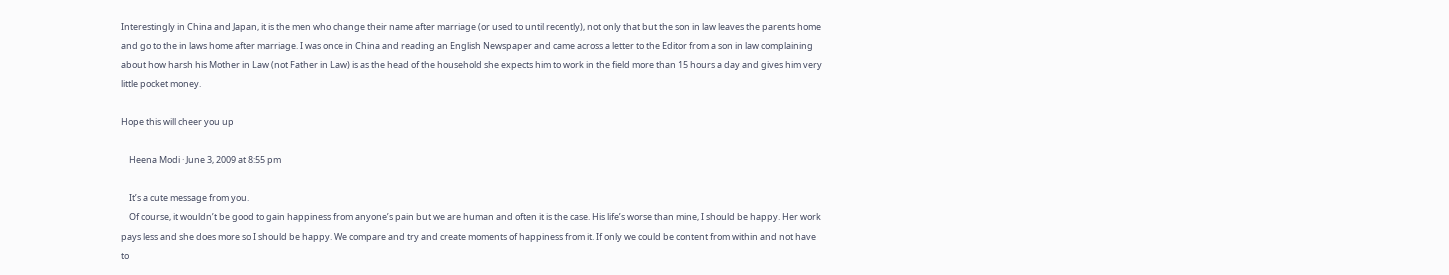Interestingly in China and Japan, it is the men who change their name after marriage (or used to until recently), not only that but the son in law leaves the parents home and go to the in laws home after marriage. I was once in China and reading an English Newspaper and came across a letter to the Editor from a son in law complaining about how harsh his Mother in Law (not Father in Law) is as the head of the household she expects him to work in the field more than 15 hours a day and gives him very little pocket money.

Hope this will cheer you up

    Heena Modi · June 3, 2009 at 8:55 pm

    It’s a cute message from you.
    Of course, it wouldn’t be good to gain happiness from anyone’s pain but we are human and often it is the case. His life’s worse than mine, I should be happy. Her work pays less and she does more so I should be happy. We compare and try and create moments of happiness from it. If only we could be content from within and not have to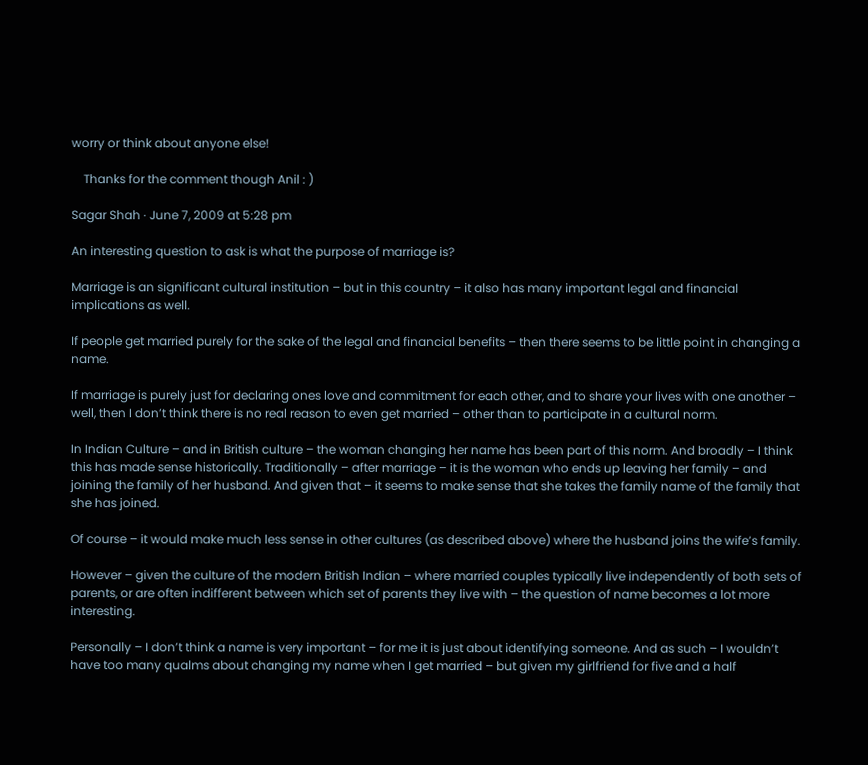worry or think about anyone else!

    Thanks for the comment though Anil : )

Sagar Shah · June 7, 2009 at 5:28 pm

An interesting question to ask is what the purpose of marriage is?

Marriage is an significant cultural institution – but in this country – it also has many important legal and financial implications as well.

If people get married purely for the sake of the legal and financial benefits – then there seems to be little point in changing a name.

If marriage is purely just for declaring ones love and commitment for each other, and to share your lives with one another – well, then I don’t think there is no real reason to even get married – other than to participate in a cultural norm.

In Indian Culture – and in British culture – the woman changing her name has been part of this norm. And broadly – I think this has made sense historically. Traditionally – after marriage – it is the woman who ends up leaving her family – and joining the family of her husband. And given that – it seems to make sense that she takes the family name of the family that she has joined.

Of course – it would make much less sense in other cultures (as described above) where the husband joins the wife’s family.

However – given the culture of the modern British Indian – where married couples typically live independently of both sets of parents, or are often indifferent between which set of parents they live with – the question of name becomes a lot more interesting.

Personally – I don’t think a name is very important – for me it is just about identifying someone. And as such – I wouldn’t have too many qualms about changing my name when I get married – but given my girlfriend for five and a half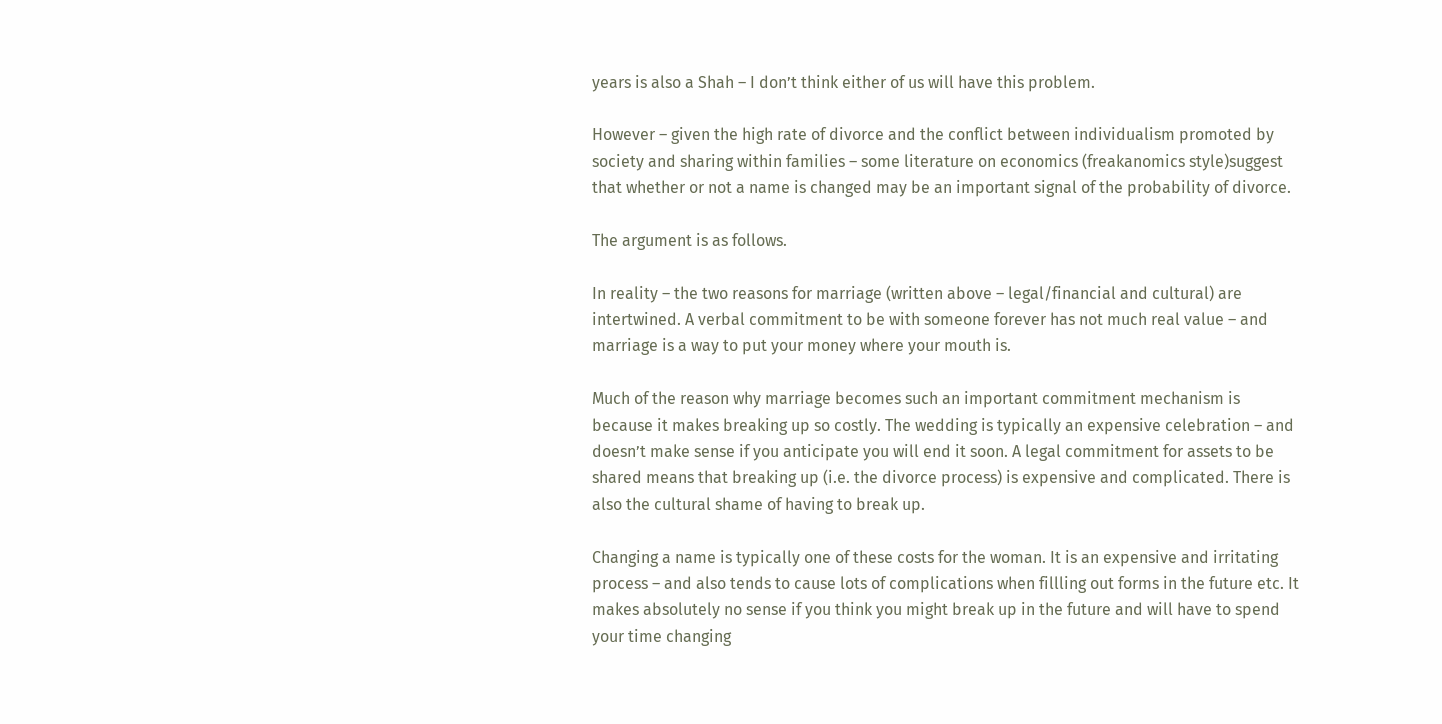years is also a Shah – I don’t think either of us will have this problem.

However – given the high rate of divorce and the conflict between individualism promoted by society and sharing within families – some literature on economics (freakanomics style)suggest that whether or not a name is changed may be an important signal of the probability of divorce.

The argument is as follows.

In reality – the two reasons for marriage (written above – legal/financial and cultural) are intertwined. A verbal commitment to be with someone forever has not much real value – and marriage is a way to put your money where your mouth is.

Much of the reason why marriage becomes such an important commitment mechanism is because it makes breaking up so costly. The wedding is typically an expensive celebration – and doesn’t make sense if you anticipate you will end it soon. A legal commitment for assets to be shared means that breaking up (i.e. the divorce process) is expensive and complicated. There is also the cultural shame of having to break up.

Changing a name is typically one of these costs for the woman. It is an expensive and irritating process – and also tends to cause lots of complications when fillling out forms in the future etc. It makes absolutely no sense if you think you might break up in the future and will have to spend your time changing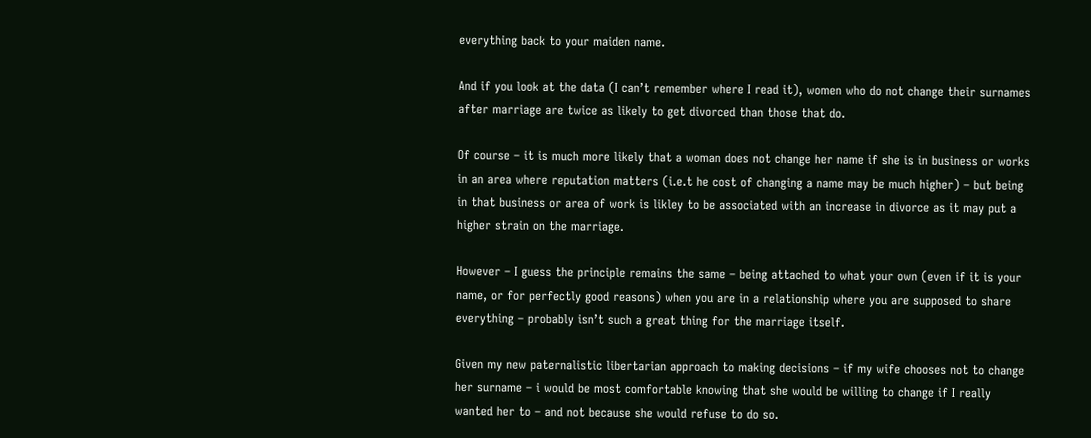everything back to your maiden name.

And if you look at the data (I can’t remember where I read it), women who do not change their surnames after marriage are twice as likely to get divorced than those that do.

Of course – it is much more likely that a woman does not change her name if she is in business or works in an area where reputation matters (i.e.t he cost of changing a name may be much higher) – but being in that business or area of work is likley to be associated with an increase in divorce as it may put a higher strain on the marriage.

However – I guess the principle remains the same – being attached to what your own (even if it is your name, or for perfectly good reasons) when you are in a relationship where you are supposed to share everything – probably isn’t such a great thing for the marriage itself.

Given my new paternalistic libertarian approach to making decisions – if my wife chooses not to change her surname – i would be most comfortable knowing that she would be willing to change if I really wanted her to – and not because she would refuse to do so.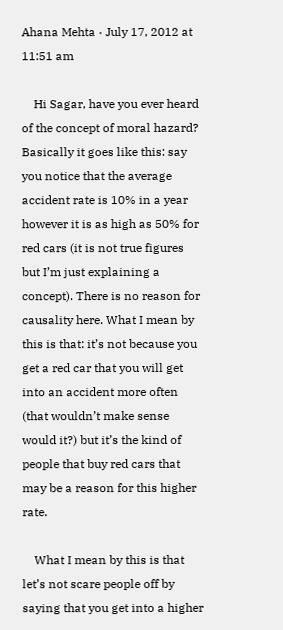Ahana Mehta · July 17, 2012 at 11:51 am

    Hi Sagar, have you ever heard of the concept of moral hazard? Basically it goes like this: say you notice that the average accident rate is 10% in a year however it is as high as 50% for red cars (it is not true figures but I’m just explaining a concept). There is no reason for causality here. What I mean by this is that: it’s not because you get a red car that you will get into an accident more often (that wouldn’t make sense would it?) but it’s the kind of people that buy red cars that may be a reason for this higher rate.

    What I mean by this is that let’s not scare people off by saying that you get into a higher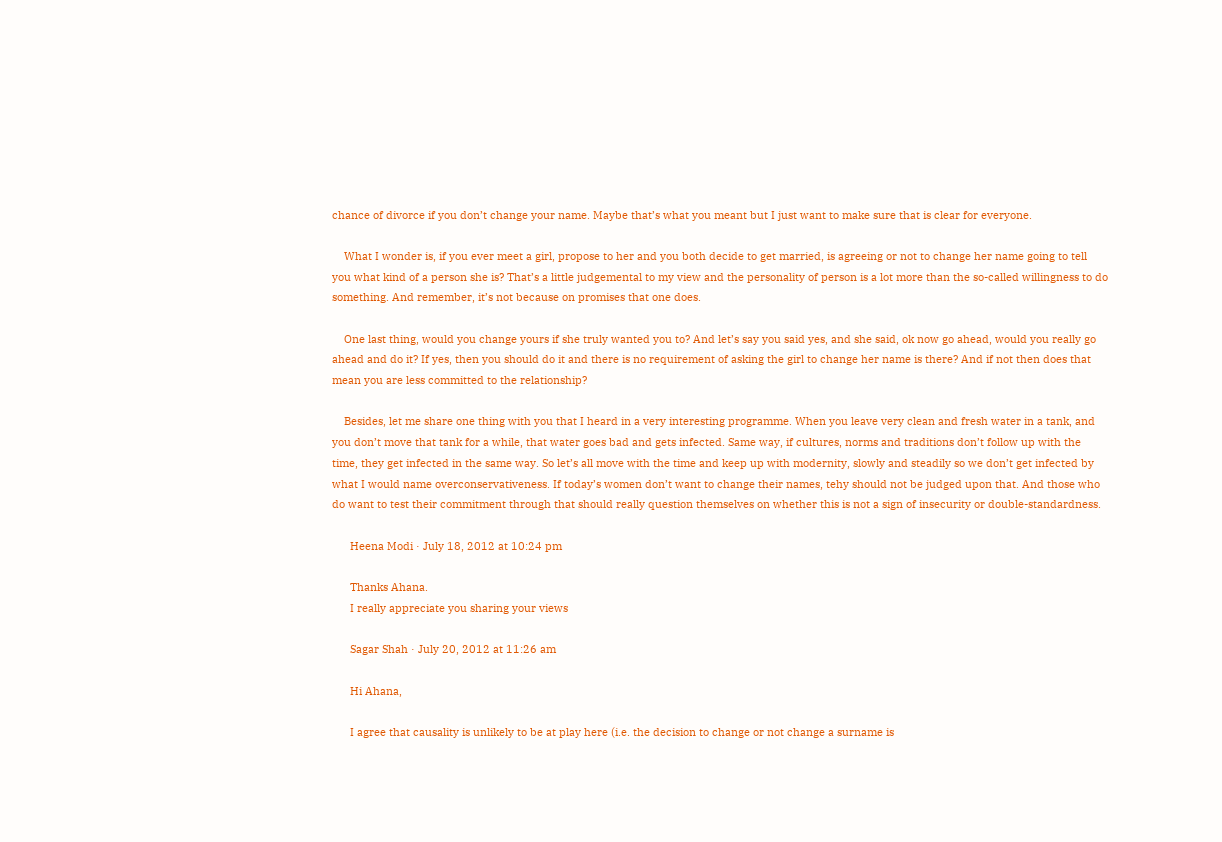chance of divorce if you don’t change your name. Maybe that’s what you meant but I just want to make sure that is clear for everyone.

    What I wonder is, if you ever meet a girl, propose to her and you both decide to get married, is agreeing or not to change her name going to tell you what kind of a person she is? That’s a little judgemental to my view and the personality of person is a lot more than the so-called willingness to do something. And remember, it’s not because on promises that one does.

    One last thing, would you change yours if she truly wanted you to? And let’s say you said yes, and she said, ok now go ahead, would you really go ahead and do it? If yes, then you should do it and there is no requirement of asking the girl to change her name is there? And if not then does that mean you are less committed to the relationship?

    Besides, let me share one thing with you that I heard in a very interesting programme. When you leave very clean and fresh water in a tank, and you don’t move that tank for a while, that water goes bad and gets infected. Same way, if cultures, norms and traditions don’t follow up with the time, they get infected in the same way. So let’s all move with the time and keep up with modernity, slowly and steadily so we don’t get infected by what I would name overconservativeness. If today’s women don’t want to change their names, tehy should not be judged upon that. And those who do want to test their commitment through that should really question themselves on whether this is not a sign of insecurity or double-standardness.

      Heena Modi · July 18, 2012 at 10:24 pm

      Thanks Ahana.
      I really appreciate you sharing your views

      Sagar Shah · July 20, 2012 at 11:26 am

      Hi Ahana,

      I agree that causality is unlikely to be at play here (i.e. the decision to change or not change a surname is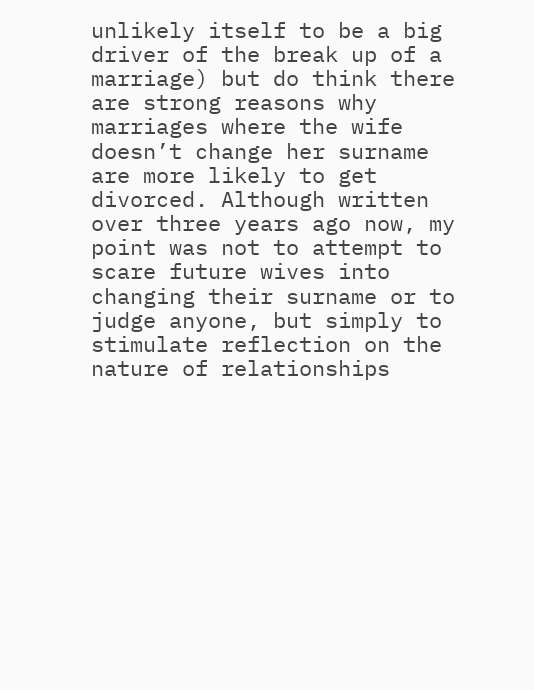unlikely itself to be a big driver of the break up of a marriage) but do think there are strong reasons why marriages where the wife doesn’t change her surname are more likely to get divorced. Although written over three years ago now, my point was not to attempt to scare future wives into changing their surname or to judge anyone, but simply to stimulate reflection on the nature of relationships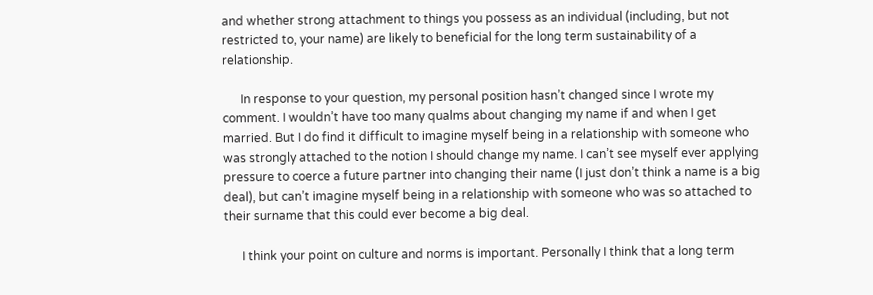and whether strong attachment to things you possess as an individual (including, but not restricted to, your name) are likely to beneficial for the long term sustainability of a relationship.

      In response to your question, my personal position hasn’t changed since I wrote my comment. I wouldn’t have too many qualms about changing my name if and when I get married. But I do find it difficult to imagine myself being in a relationship with someone who was strongly attached to the notion I should change my name. I can’t see myself ever applying pressure to coerce a future partner into changing their name (I just don’t think a name is a big deal), but can’t imagine myself being in a relationship with someone who was so attached to their surname that this could ever become a big deal.

      I think your point on culture and norms is important. Personally I think that a long term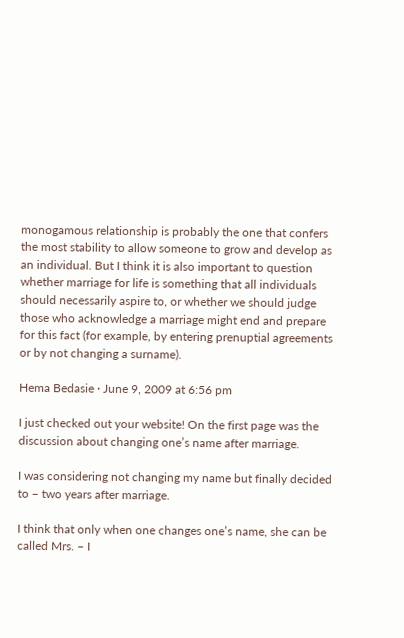monogamous relationship is probably the one that confers the most stability to allow someone to grow and develop as an individual. But I think it is also important to question whether marriage for life is something that all individuals should necessarily aspire to, or whether we should judge those who acknowledge a marriage might end and prepare for this fact (for example, by entering prenuptial agreements or by not changing a surname).

Hema Bedasie · June 9, 2009 at 6:56 pm

I just checked out your website! On the first page was the discussion about changing one’s name after marriage.

I was considering not changing my name but finally decided to – two years after marriage.

I think that only when one changes one’s name, she can be called Mrs. – I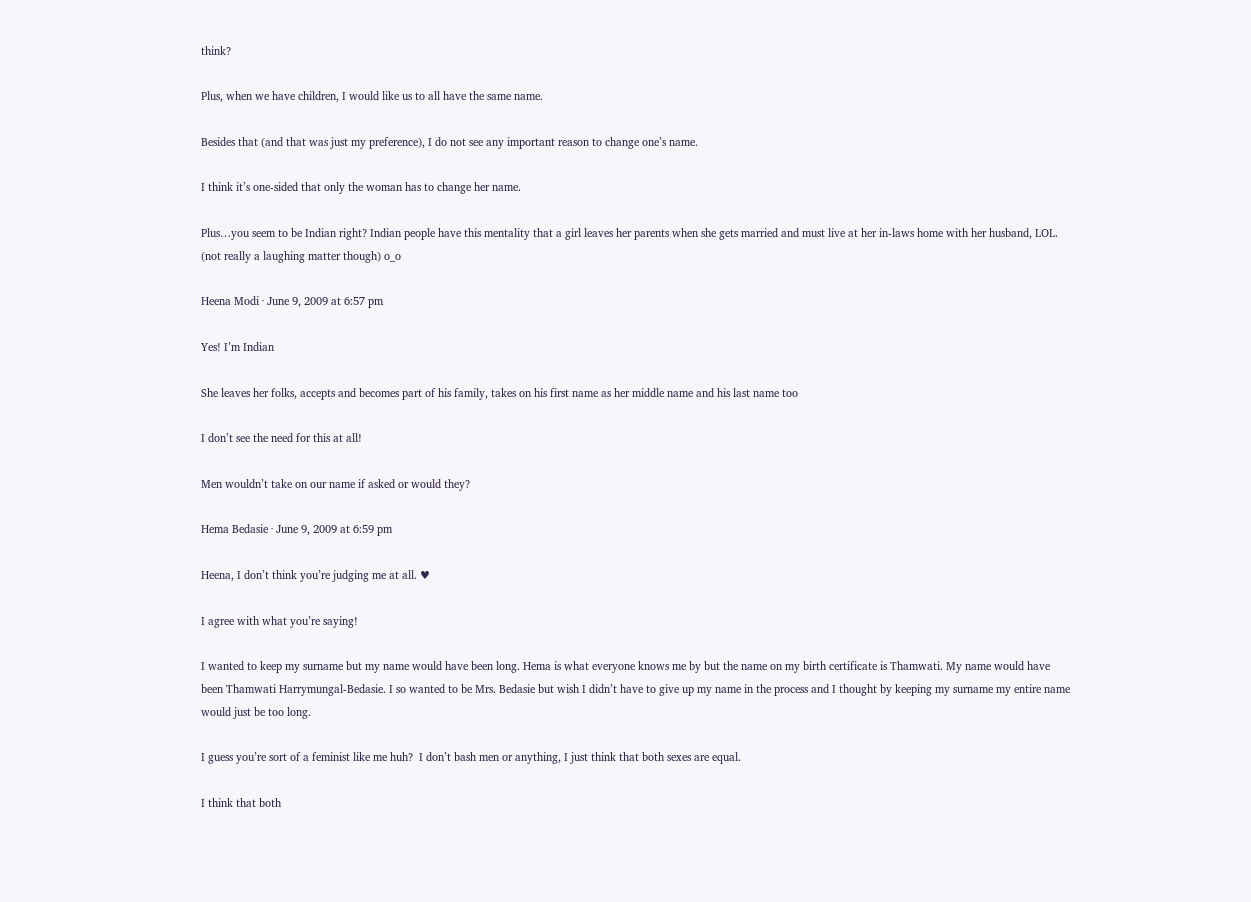think?

Plus, when we have children, I would like us to all have the same name.

Besides that (and that was just my preference), I do not see any important reason to change one’s name.

I think it’s one-sided that only the woman has to change her name.

Plus…you seem to be Indian right? Indian people have this mentality that a girl leaves her parents when she gets married and must live at her in-laws home with her husband, LOL. (not really a laughing matter though) o_o

Heena Modi · June 9, 2009 at 6:57 pm

Yes! I’m Indian

She leaves her folks, accepts and becomes part of his family, takes on his first name as her middle name and his last name too

I don’t see the need for this at all!

Men wouldn’t take on our name if asked or would they?

Hema Bedasie · June 9, 2009 at 6:59 pm

Heena, I don’t think you’re judging me at all. ♥

I agree with what you’re saying!

I wanted to keep my surname but my name would have been long. Hema is what everyone knows me by but the name on my birth certificate is Thamwati. My name would have been Thamwati Harrymungal-Bedasie. I so wanted to be Mrs. Bedasie but wish I didn’t have to give up my name in the process and I thought by keeping my surname my entire name would just be too long.

I guess you’re sort of a feminist like me huh?  I don’t bash men or anything, I just think that both sexes are equal.

I think that both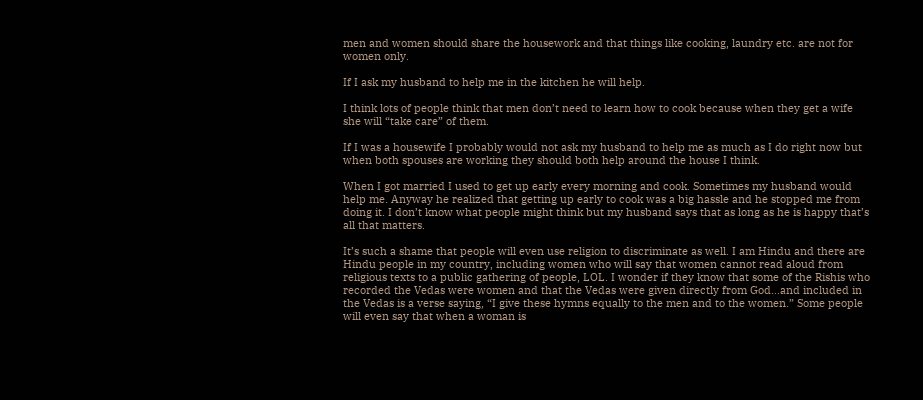men and women should share the housework and that things like cooking, laundry etc. are not for women only.

If I ask my husband to help me in the kitchen he will help.

I think lots of people think that men don’t need to learn how to cook because when they get a wife she will “take care” of them.

If I was a housewife I probably would not ask my husband to help me as much as I do right now but when both spouses are working they should both help around the house I think.

When I got married I used to get up early every morning and cook. Sometimes my husband would help me. Anyway he realized that getting up early to cook was a big hassle and he stopped me from doing it. I don’t know what people might think but my husband says that as long as he is happy that’s all that matters.

It’s such a shame that people will even use religion to discriminate as well. I am Hindu and there are Hindu people in my country, including women who will say that women cannot read aloud from religious texts to a public gathering of people, LOL. I wonder if they know that some of the Rishis who recorded the Vedas were women and that the Vedas were given directly from God…and included in the Vedas is a verse saying, “I give these hymns equally to the men and to the women.” Some people will even say that when a woman is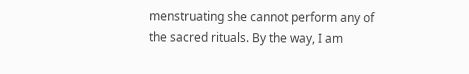menstruating she cannot perform any of the sacred rituals. By the way, I am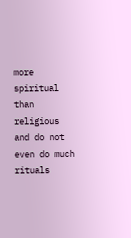more spiritual than religious and do not even do much rituals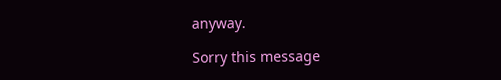anyway.

Sorry this message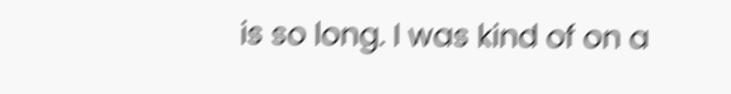is so long. I was kind of on a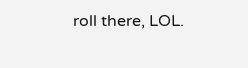roll there, LOL.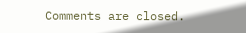Comments are closed.